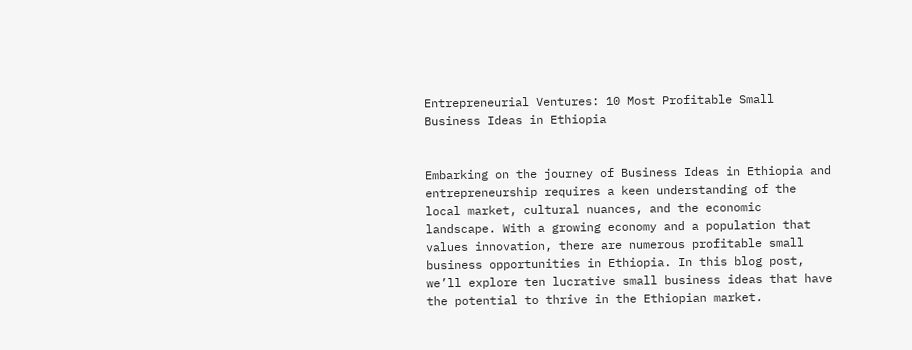Entrepreneurial Ventures: 10 Most Profitable Small Business Ideas in Ethiopia


Embarking on the journey of Business Ideas in Ethiopia and entrepreneurship requires a keen understanding of the local market, cultural nuances, and the economic landscape. With a growing economy and a population that values innovation, there are numerous profitable small business opportunities in Ethiopia. In this blog post, we’ll explore ten lucrative small business ideas that have the potential to thrive in the Ethiopian market.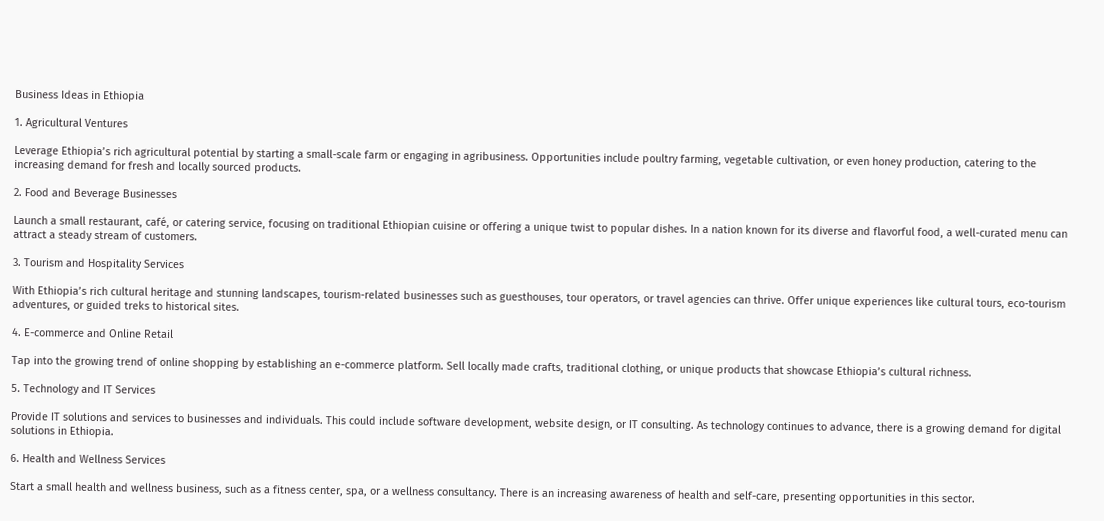Business Ideas in Ethiopia

1. Agricultural Ventures

Leverage Ethiopia’s rich agricultural potential by starting a small-scale farm or engaging in agribusiness. Opportunities include poultry farming, vegetable cultivation, or even honey production, catering to the increasing demand for fresh and locally sourced products.

2. Food and Beverage Businesses

Launch a small restaurant, café, or catering service, focusing on traditional Ethiopian cuisine or offering a unique twist to popular dishes. In a nation known for its diverse and flavorful food, a well-curated menu can attract a steady stream of customers.

3. Tourism and Hospitality Services

With Ethiopia’s rich cultural heritage and stunning landscapes, tourism-related businesses such as guesthouses, tour operators, or travel agencies can thrive. Offer unique experiences like cultural tours, eco-tourism adventures, or guided treks to historical sites.

4. E-commerce and Online Retail

Tap into the growing trend of online shopping by establishing an e-commerce platform. Sell locally made crafts, traditional clothing, or unique products that showcase Ethiopia’s cultural richness.

5. Technology and IT Services

Provide IT solutions and services to businesses and individuals. This could include software development, website design, or IT consulting. As technology continues to advance, there is a growing demand for digital solutions in Ethiopia.

6. Health and Wellness Services

Start a small health and wellness business, such as a fitness center, spa, or a wellness consultancy. There is an increasing awareness of health and self-care, presenting opportunities in this sector.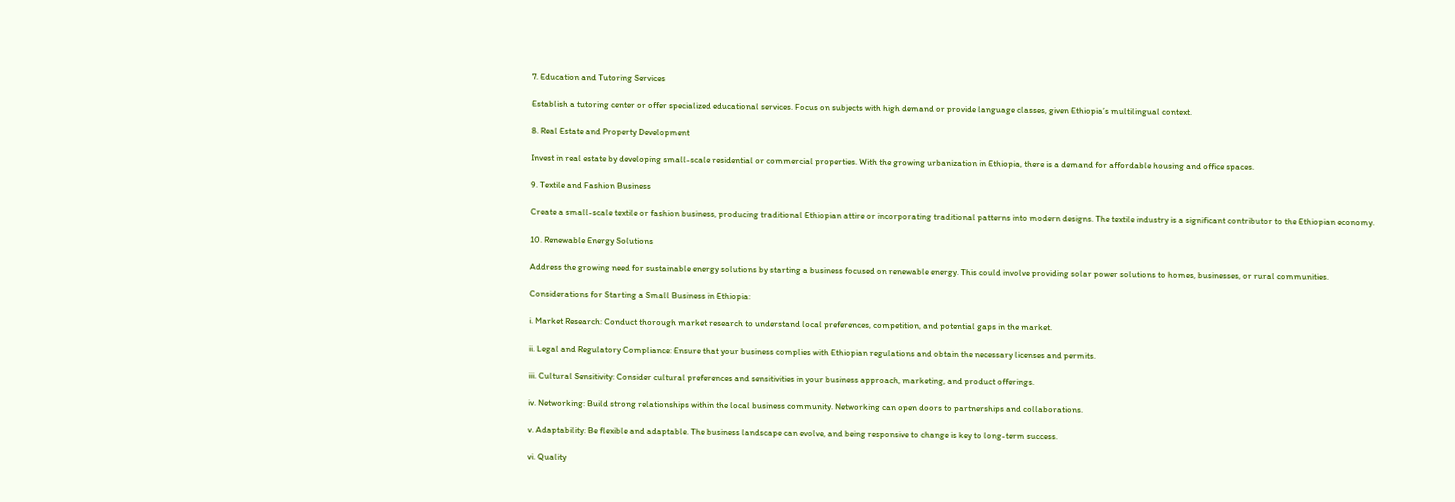7. Education and Tutoring Services

Establish a tutoring center or offer specialized educational services. Focus on subjects with high demand or provide language classes, given Ethiopia’s multilingual context.

8. Real Estate and Property Development

Invest in real estate by developing small-scale residential or commercial properties. With the growing urbanization in Ethiopia, there is a demand for affordable housing and office spaces.

9. Textile and Fashion Business

Create a small-scale textile or fashion business, producing traditional Ethiopian attire or incorporating traditional patterns into modern designs. The textile industry is a significant contributor to the Ethiopian economy.

10. Renewable Energy Solutions

Address the growing need for sustainable energy solutions by starting a business focused on renewable energy. This could involve providing solar power solutions to homes, businesses, or rural communities.

Considerations for Starting a Small Business in Ethiopia:

i. Market Research: Conduct thorough market research to understand local preferences, competition, and potential gaps in the market.

ii. Legal and Regulatory Compliance: Ensure that your business complies with Ethiopian regulations and obtain the necessary licenses and permits.

iii. Cultural Sensitivity: Consider cultural preferences and sensitivities in your business approach, marketing, and product offerings.

iv. Networking: Build strong relationships within the local business community. Networking can open doors to partnerships and collaborations.

v. Adaptability: Be flexible and adaptable. The business landscape can evolve, and being responsive to change is key to long-term success.

vi. Quality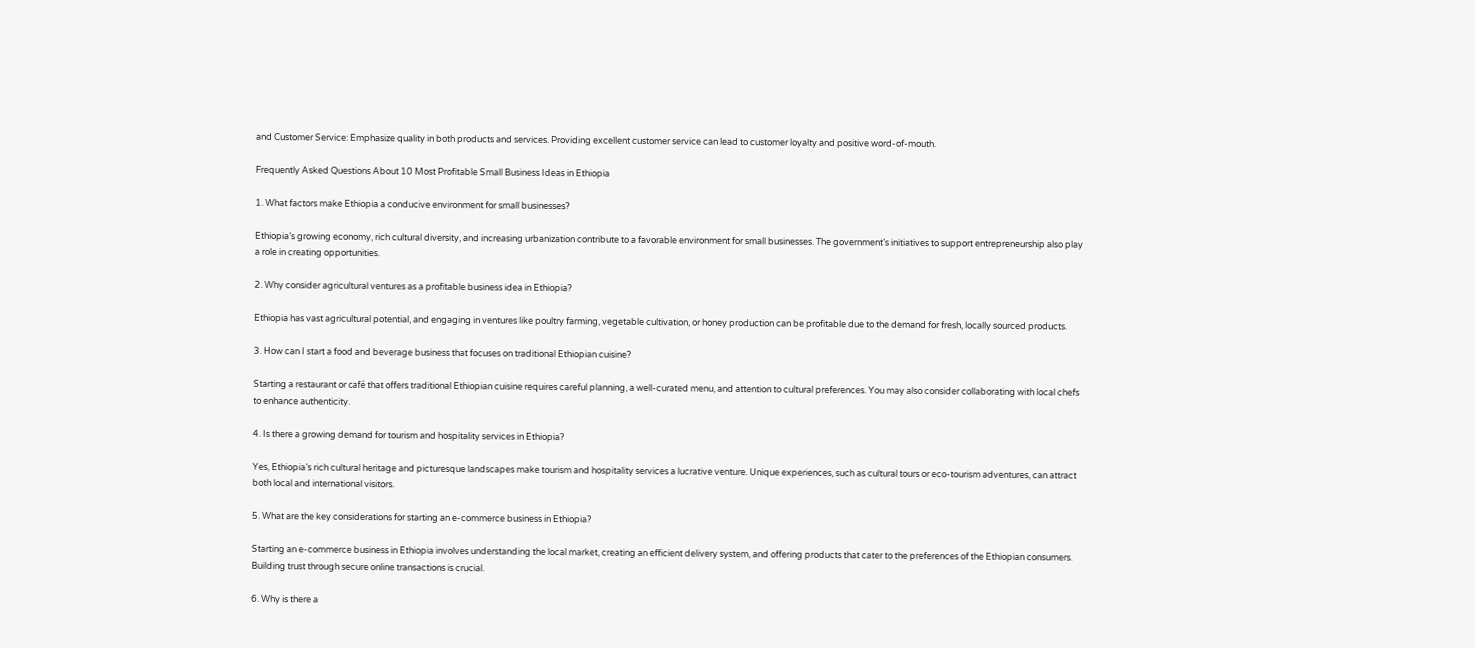and Customer Service: Emphasize quality in both products and services. Providing excellent customer service can lead to customer loyalty and positive word-of-mouth.

Frequently Asked Questions About 10 Most Profitable Small Business Ideas in Ethiopia

1. What factors make Ethiopia a conducive environment for small businesses?

Ethiopia’s growing economy, rich cultural diversity, and increasing urbanization contribute to a favorable environment for small businesses. The government’s initiatives to support entrepreneurship also play a role in creating opportunities.

2. Why consider agricultural ventures as a profitable business idea in Ethiopia?

Ethiopia has vast agricultural potential, and engaging in ventures like poultry farming, vegetable cultivation, or honey production can be profitable due to the demand for fresh, locally sourced products.

3. How can I start a food and beverage business that focuses on traditional Ethiopian cuisine?

Starting a restaurant or café that offers traditional Ethiopian cuisine requires careful planning, a well-curated menu, and attention to cultural preferences. You may also consider collaborating with local chefs to enhance authenticity.

4. Is there a growing demand for tourism and hospitality services in Ethiopia?

Yes, Ethiopia’s rich cultural heritage and picturesque landscapes make tourism and hospitality services a lucrative venture. Unique experiences, such as cultural tours or eco-tourism adventures, can attract both local and international visitors.

5. What are the key considerations for starting an e-commerce business in Ethiopia?

Starting an e-commerce business in Ethiopia involves understanding the local market, creating an efficient delivery system, and offering products that cater to the preferences of the Ethiopian consumers. Building trust through secure online transactions is crucial.

6. Why is there a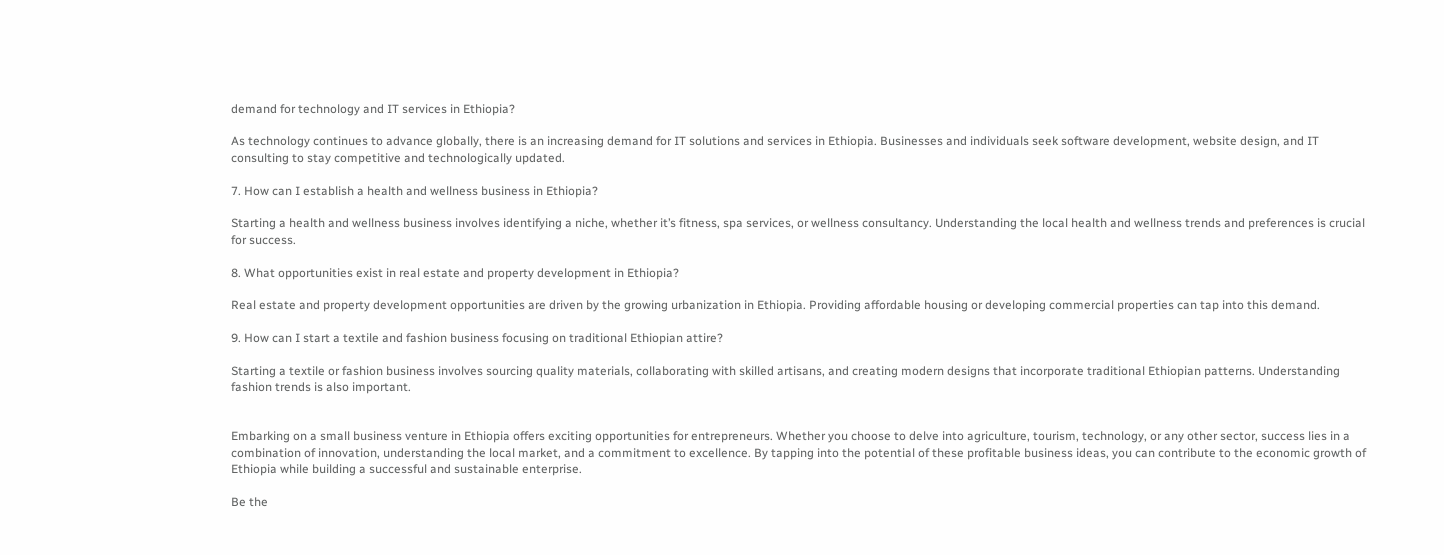demand for technology and IT services in Ethiopia?

As technology continues to advance globally, there is an increasing demand for IT solutions and services in Ethiopia. Businesses and individuals seek software development, website design, and IT consulting to stay competitive and technologically updated.

7. How can I establish a health and wellness business in Ethiopia?

Starting a health and wellness business involves identifying a niche, whether it’s fitness, spa services, or wellness consultancy. Understanding the local health and wellness trends and preferences is crucial for success.

8. What opportunities exist in real estate and property development in Ethiopia?

Real estate and property development opportunities are driven by the growing urbanization in Ethiopia. Providing affordable housing or developing commercial properties can tap into this demand.

9. How can I start a textile and fashion business focusing on traditional Ethiopian attire?

Starting a textile or fashion business involves sourcing quality materials, collaborating with skilled artisans, and creating modern designs that incorporate traditional Ethiopian patterns. Understanding fashion trends is also important.


Embarking on a small business venture in Ethiopia offers exciting opportunities for entrepreneurs. Whether you choose to delve into agriculture, tourism, technology, or any other sector, success lies in a combination of innovation, understanding the local market, and a commitment to excellence. By tapping into the potential of these profitable business ideas, you can contribute to the economic growth of Ethiopia while building a successful and sustainable enterprise.

Be the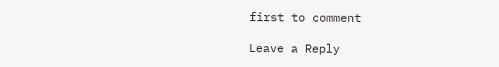first to comment

Leave a Reply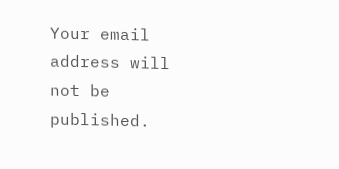Your email address will not be published.